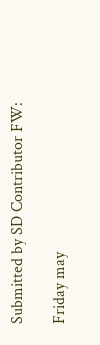Submitted by SD Contributor FW:

Friday may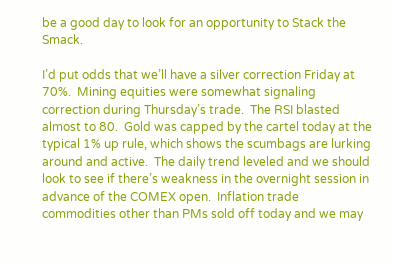be a good day to look for an opportunity to Stack the Smack.

I’d put odds that we’ll have a silver correction Friday at 70%.  Mining equities were somewhat signaling correction during Thursday’s trade.  The RSI blasted almost to 80.  Gold was capped by the cartel today at the typical 1% up rule, which shows the scumbags are lurking around and active.  The daily trend leveled and we should look to see if there’s weakness in the overnight session in advance of the COMEX open.  Inflation trade commodities other than PMs sold off today and we may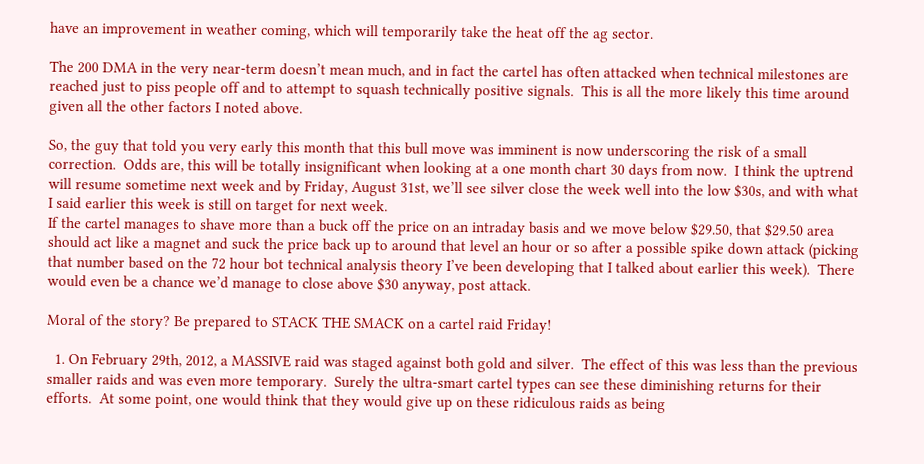have an improvement in weather coming, which will temporarily take the heat off the ag sector.

The 200 DMA in the very near-term doesn’t mean much, and in fact the cartel has often attacked when technical milestones are reached just to piss people off and to attempt to squash technically positive signals.  This is all the more likely this time around given all the other factors I noted above.

So, the guy that told you very early this month that this bull move was imminent is now underscoring the risk of a small correction.  Odds are, this will be totally insignificant when looking at a one month chart 30 days from now.  I think the uptrend will resume sometime next week and by Friday, August 31st, we’ll see silver close the week well into the low $30s, and with what I said earlier this week is still on target for next week.
If the cartel manages to shave more than a buck off the price on an intraday basis and we move below $29.50, that $29.50 area should act like a magnet and suck the price back up to around that level an hour or so after a possible spike down attack (picking that number based on the 72 hour bot technical analysis theory I’ve been developing that I talked about earlier this week).  There would even be a chance we’d manage to close above $30 anyway, post attack.

Moral of the story? Be prepared to STACK THE SMACK on a cartel raid Friday!

  1. On February 29th, 2012, a MASSIVE raid was staged against both gold and silver.  The effect of this was less than the previous smaller raids and was even more temporary.  Surely the ultra-smart cartel types can see these diminishing returns for their efforts.  At some point, one would think that they would give up on these ridiculous raids as being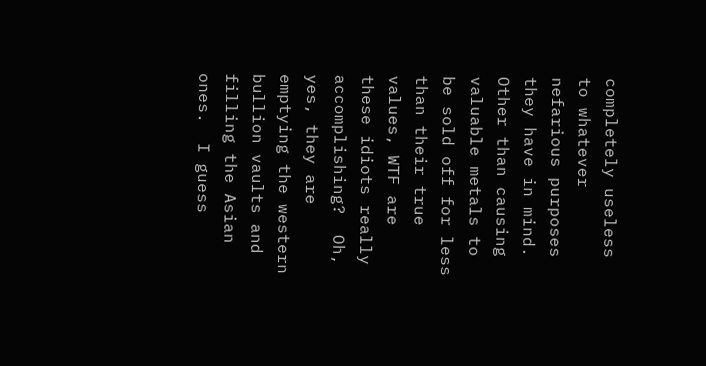completely useless to whatever nefarious purposes they have in mind.  Other than causing valuable metals to be sold off for less than their true values, WTF are these idiots really accomplishing?  Oh, yes, they are emptying the western bullion vaults and filling the Asian ones.  I guess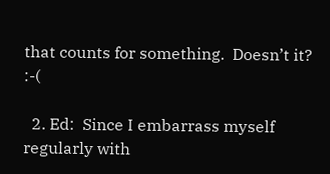that counts for something.  Doesn’t it?  :-(

  2. Ed:  Since I embarrass myself regularly with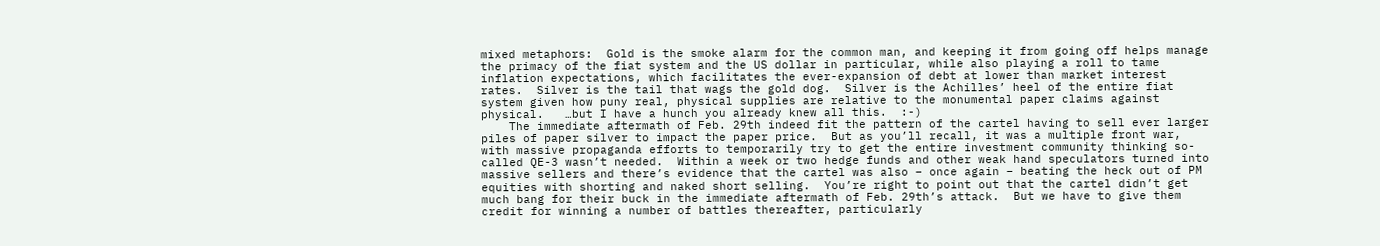mixed metaphors:  Gold is the smoke alarm for the common man, and keeping it from going off helps manage the primacy of the fiat system and the US dollar in particular, while also playing a roll to tame inflation expectations, which facilitates the ever-expansion of debt at lower than market interest rates.  Silver is the tail that wags the gold dog.  Silver is the Achilles’ heel of the entire fiat system given how puny real, physical supplies are relative to the monumental paper claims against physical.   …but I have a hunch you already knew all this.  :-)
    The immediate aftermath of Feb. 29th indeed fit the pattern of the cartel having to sell ever larger piles of paper silver to impact the paper price.  But as you’ll recall, it was a multiple front war, with massive propaganda efforts to temporarily try to get the entire investment community thinking so-called QE-3 wasn’t needed.  Within a week or two hedge funds and other weak hand speculators turned into massive sellers and there’s evidence that the cartel was also – once again – beating the heck out of PM equities with shorting and naked short selling.  You’re right to point out that the cartel didn’t get much bang for their buck in the immediate aftermath of Feb. 29th’s attack.  But we have to give them credit for winning a number of battles thereafter, particularly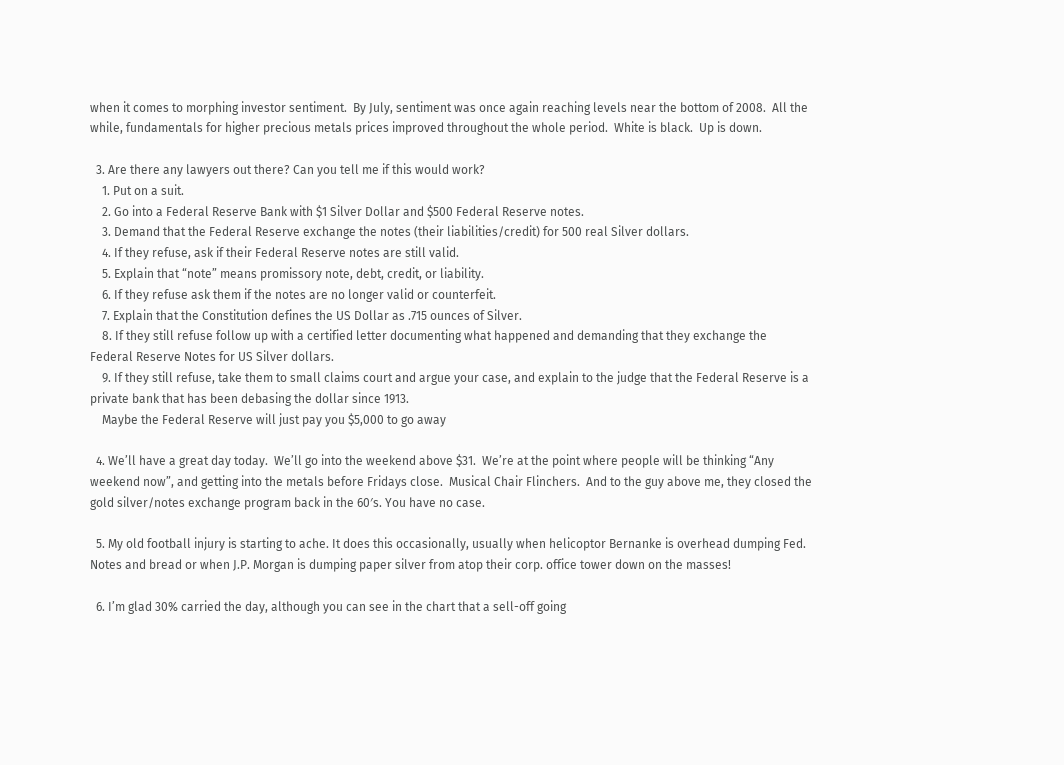when it comes to morphing investor sentiment.  By July, sentiment was once again reaching levels near the bottom of 2008.  All the while, fundamentals for higher precious metals prices improved throughout the whole period.  White is black.  Up is down.

  3. Are there any lawyers out there? Can you tell me if this would work?
    1. Put on a suit.
    2. Go into a Federal Reserve Bank with $1 Silver Dollar and $500 Federal Reserve notes.
    3. Demand that the Federal Reserve exchange the notes (their liabilities/credit) for 500 real Silver dollars.
    4. If they refuse, ask if their Federal Reserve notes are still valid.
    5. Explain that “note” means promissory note, debt, credit, or liability.
    6. If they refuse ask them if the notes are no longer valid or counterfeit.
    7. Explain that the Constitution defines the US Dollar as .715 ounces of Silver.
    8. If they still refuse follow up with a certified letter documenting what happened and demanding that they exchange the Federal Reserve Notes for US Silver dollars.
    9. If they still refuse, take them to small claims court and argue your case, and explain to the judge that the Federal Reserve is a private bank that has been debasing the dollar since 1913.
    Maybe the Federal Reserve will just pay you $5,000 to go away

  4. We’ll have a great day today.  We’ll go into the weekend above $31.  We’re at the point where people will be thinking “Any weekend now”, and getting into the metals before Fridays close.  Musical Chair Flinchers.  And to the guy above me, they closed the gold silver/notes exchange program back in the 60′s. You have no case.

  5. My old football injury is starting to ache. It does this occasionally, usually when helicoptor Bernanke is overhead dumping Fed. Notes and bread or when J.P. Morgan is dumping paper silver from atop their corp. office tower down on the masses!

  6. I’m glad 30% carried the day, although you can see in the chart that a sell-off going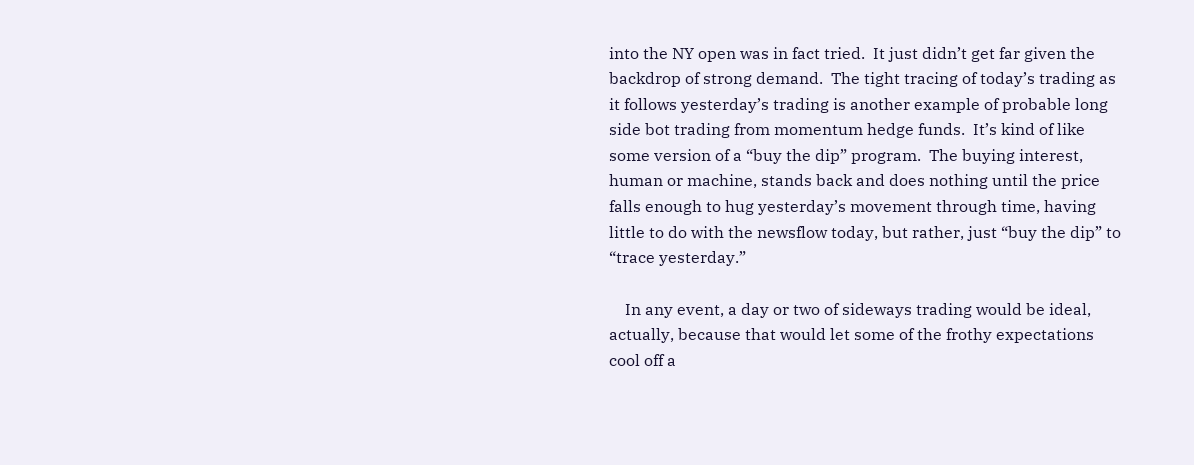into the NY open was in fact tried.  It just didn’t get far given the backdrop of strong demand.  The tight tracing of today’s trading as it follows yesterday’s trading is another example of probable long side bot trading from momentum hedge funds.  It’s kind of like some version of a “buy the dip” program.  The buying interest, human or machine, stands back and does nothing until the price falls enough to hug yesterday’s movement through time, having little to do with the newsflow today, but rather, just “buy the dip” to “trace yesterday.”

    In any event, a day or two of sideways trading would be ideal, actually, because that would let some of the frothy expectations cool off a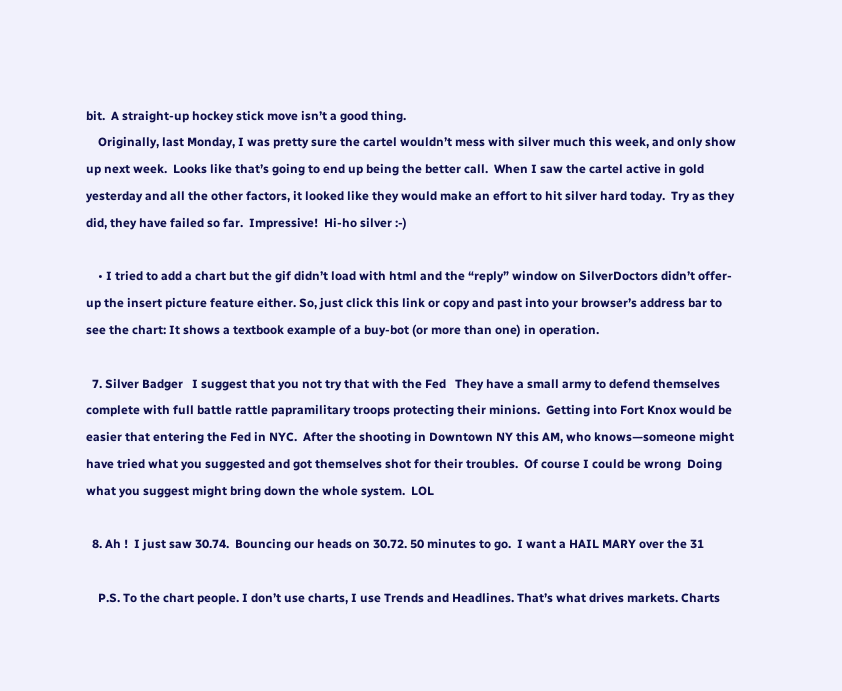bit.  A straight-up hockey stick move isn’t a good thing.
    Originally, last Monday, I was pretty sure the cartel wouldn’t mess with silver much this week, and only show up next week.  Looks like that’s going to end up being the better call.  When I saw the cartel active in gold yesterday and all the other factors, it looked like they would make an effort to hit silver hard today.  Try as they did, they have failed so far.  Impressive!  Hi-ho silver :-)

    • I tried to add a chart but the gif didn’t load with html and the “reply” window on SilverDoctors didn’t offer-up the insert picture feature either. So, just click this link or copy and past into your browser’s address bar to see the chart: It shows a textbook example of a buy-bot (or more than one) in operation.

  7. Silver Badger   I suggest that you not try that with the Fed   They have a small army to defend themselves complete with full battle rattle papramilitary troops protecting their minions.  Getting into Fort Knox would be easier that entering the Fed in NYC.  After the shooting in Downtown NY this AM, who knows—someone might have tried what you suggested and got themselves shot for their troubles.  Of course I could be wrong  Doing what you suggest might bring down the whole system.  LOL

  8. Ah !  I just saw 30.74.  Bouncing our heads on 30.72. 50 minutes to go.  I want a HAIL MARY over the 31

    P.S. To the chart people. I don’t use charts, I use Trends and Headlines. That’s what drives markets. Charts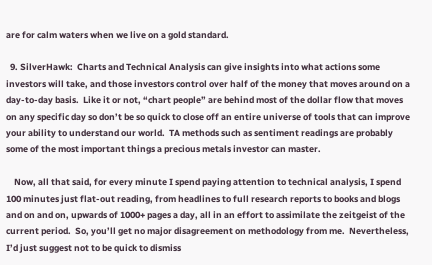are for calm waters when we live on a gold standard.

  9. SilverHawk:  Charts and Technical Analysis can give insights into what actions some investors will take, and those investors control over half of the money that moves around on a day-to-day basis.  Like it or not, “chart people” are behind most of the dollar flow that moves on any specific day so don’t be so quick to close off an entire universe of tools that can improve your ability to understand our world.  TA methods such as sentiment readings are probably some of the most important things a precious metals investor can master.

    Now, all that said, for every minute I spend paying attention to technical analysis, I spend 100 minutes just flat-out reading, from headlines to full research reports to books and blogs and on and on, upwards of 1000+ pages a day, all in an effort to assimilate the zeitgeist of the current period.  So, you’ll get no major disagreement on methodology from me.  Nevertheless, I’d just suggest not to be quick to dismiss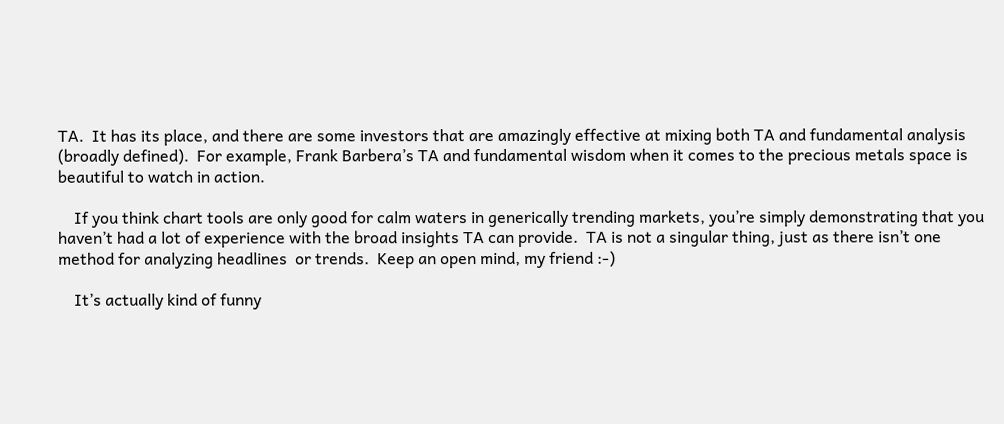TA.  It has its place, and there are some investors that are amazingly effective at mixing both TA and fundamental analysis (broadly defined).  For example, Frank Barbera’s TA and fundamental wisdom when it comes to the precious metals space is beautiful to watch in action.

    If you think chart tools are only good for calm waters in generically trending markets, you’re simply demonstrating that you haven’t had a lot of experience with the broad insights TA can provide.  TA is not a singular thing, just as there isn’t one method for analyzing headlines  or trends.  Keep an open mind, my friend :-)

    It’s actually kind of funny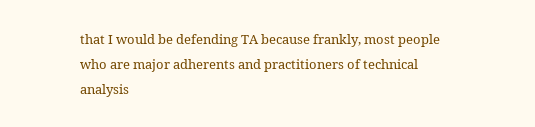that I would be defending TA because frankly, most people who are major adherents and practitioners of technical analysis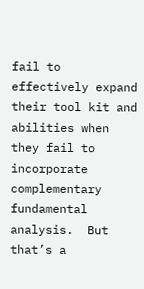fail to effectively expand their tool kit and abilities when they fail to incorporate complementary fundamental analysis.  But that’s a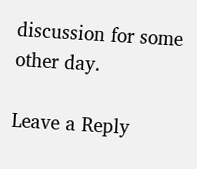discussion for some other day.

Leave a Reply